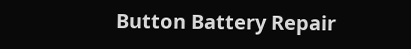Button Battery Repair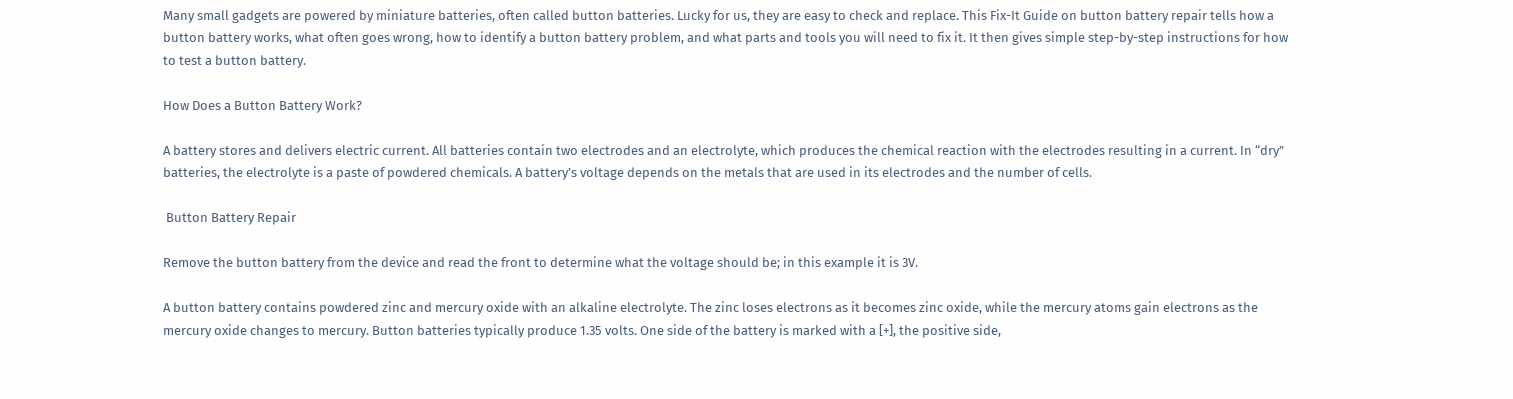Many small gadgets are powered by miniature batteries, often called button batteries. Lucky for us, they are easy to check and replace. This Fix-It Guide on button battery repair tells how a button battery works, what often goes wrong, how to identify a button battery problem, and what parts and tools you will need to fix it. It then gives simple step-by-step instructions for how to test a button battery.

How Does a Button Battery Work?

A battery stores and delivers electric current. All batteries contain two electrodes and an electrolyte, which produces the chemical reaction with the electrodes resulting in a current. In “dry” batteries, the electrolyte is a paste of powdered chemicals. A battery’s voltage depends on the metals that are used in its electrodes and the number of cells.

 Button Battery Repair

Remove the button battery from the device and read the front to determine what the voltage should be; in this example it is 3V.

A button battery contains powdered zinc and mercury oxide with an alkaline electrolyte. The zinc loses electrons as it becomes zinc oxide, while the mercury atoms gain electrons as the mercury oxide changes to mercury. Button batteries typically produce 1.35 volts. One side of the battery is marked with a [+], the positive side,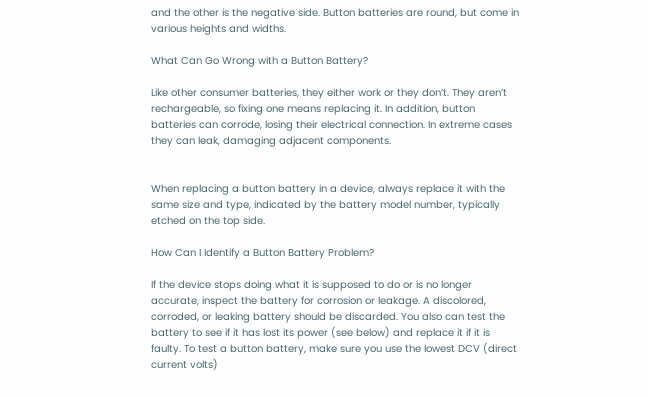and the other is the negative side. Button batteries are round, but come in various heights and widths.

What Can Go Wrong with a Button Battery?

Like other consumer batteries, they either work or they don’t. They aren’t rechargeable, so fixing one means replacing it. In addition, button batteries can corrode, losing their electrical connection. In extreme cases they can leak, damaging adjacent components.


When replacing a button battery in a device, always replace it with the same size and type, indicated by the battery model number, typically etched on the top side.

How Can I Identify a Button Battery Problem?

If the device stops doing what it is supposed to do or is no longer accurate, inspect the battery for corrosion or leakage. A discolored, corroded, or leaking battery should be discarded. You also can test the battery to see if it has lost its power (see below) and replace it if it is faulty. To test a button battery, make sure you use the lowest DCV (direct current volts)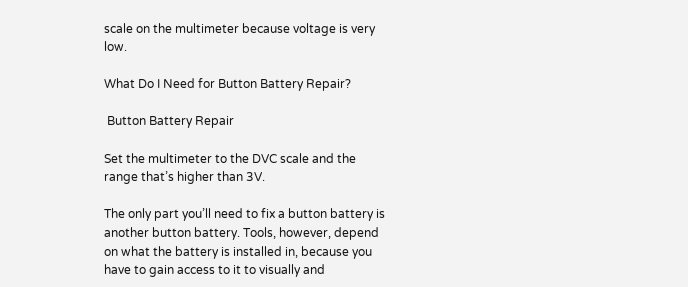scale on the multimeter because voltage is very low.

What Do I Need for Button Battery Repair?

 Button Battery Repair

Set the multimeter to the DVC scale and the range that’s higher than 3V.

The only part you’ll need to fix a button battery is another button battery. Tools, however, depend on what the battery is installed in, because you have to gain access to it to visually and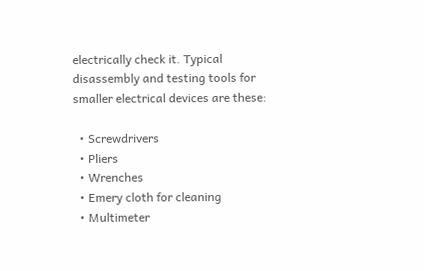electrically check it. Typical disassembly and testing tools for smaller electrical devices are these:

  • Screwdrivers
  • Pliers
  • Wrenches
  • Emery cloth for cleaning
  • Multimeter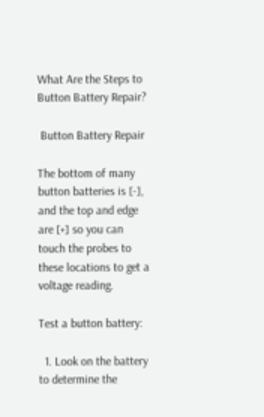What Are the Steps to Button Battery Repair?

 Button Battery Repair

The bottom of many button batteries is [-], and the top and edge are [+] so you can touch the probes to these locations to get a voltage reading.

Test a button battery:

  1. Look on the battery to determine the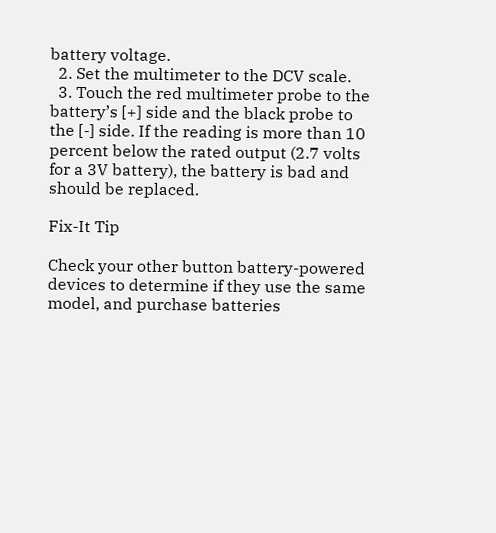battery voltage.
  2. Set the multimeter to the DCV scale.
  3. Touch the red multimeter probe to the battery’s [+] side and the black probe to the [-] side. If the reading is more than 10 percent below the rated output (2.7 volts for a 3V battery), the battery is bad and should be replaced.

Fix-It Tip

Check your other button battery-powered devices to determine if they use the same model, and purchase batteries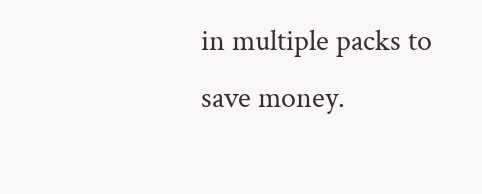in multiple packs to save money.